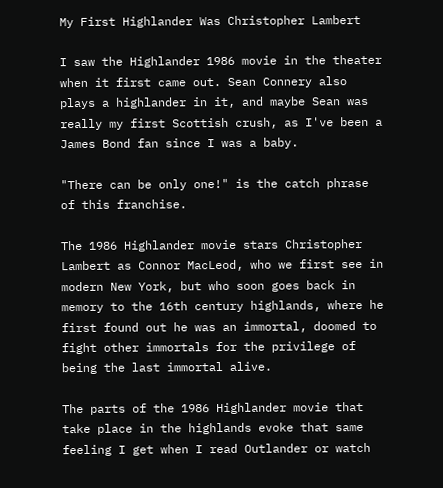My First Highlander Was Christopher Lambert

I saw the Highlander 1986 movie in the theater when it first came out. Sean Connery also plays a highlander in it, and maybe Sean was really my first Scottish crush, as I've been a James Bond fan since I was a baby.

"There can be only one!" is the catch phrase of this franchise.

The 1986 Highlander movie stars Christopher Lambert as Connor MacLeod, who we first see in modern New York, but who soon goes back in memory to the 16th century highlands, where he first found out he was an immortal, doomed to fight other immortals for the privilege of being the last immortal alive.

The parts of the 1986 Highlander movie that take place in the highlands evoke that same feeling I get when I read Outlander or watch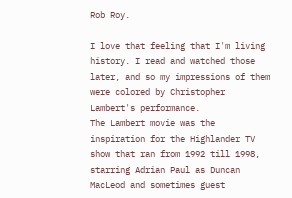Rob Roy.

I love that feeling that I'm living history. I read and watched those later, and so my impressions of them were colored by Christopher Lambert's performance.
The Lambert movie was the inspiration for the Highlander TV show that ran from 1992 till 1998, starring Adrian Paul as Duncan MacLeod and sometimes guest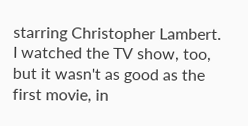starring Christopher Lambert. I watched the TV show, too, but it wasn't as good as the first movie, in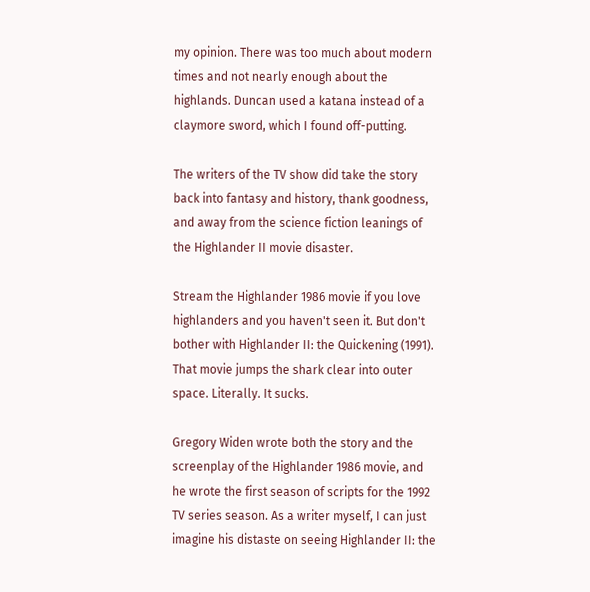my opinion. There was too much about modern times and not nearly enough about the highlands. Duncan used a katana instead of a claymore sword, which I found off-putting.

The writers of the TV show did take the story back into fantasy and history, thank goodness, and away from the science fiction leanings of the Highlander II movie disaster.

Stream the Highlander 1986 movie if you love highlanders and you haven't seen it. But don't bother with Highlander II: the Quickening (1991). That movie jumps the shark clear into outer space. Literally. It sucks.

Gregory Widen wrote both the story and the screenplay of the Highlander 1986 movie, and he wrote the first season of scripts for the 1992 TV series season. As a writer myself, I can just imagine his distaste on seeing Highlander II: the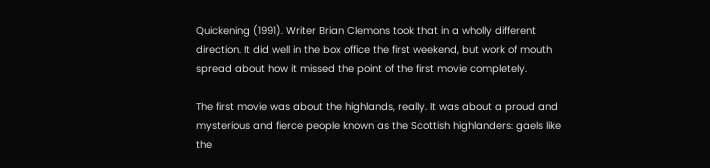Quickening (1991). Writer Brian Clemons took that in a wholly different direction. It did well in the box office the first weekend, but work of mouth spread about how it missed the point of the first movie completely.

The first movie was about the highlands, really. It was about a proud and mysterious and fierce people known as the Scottish highlanders: gaels like the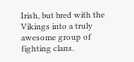Irish, but bred with the Vikings into a truly awesome group of fighting clans.